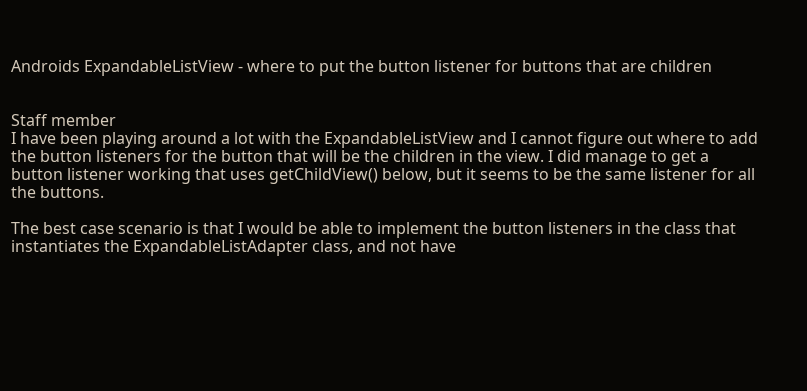Androids ExpandableListView - where to put the button listener for buttons that are children


Staff member
I have been playing around a lot with the ExpandableListView and I cannot figure out where to add the button listeners for the button that will be the children in the view. I did manage to get a button listener working that uses getChildView() below, but it seems to be the same listener for all the buttons.

The best case scenario is that I would be able to implement the button listeners in the class that instantiates the ExpandableListAdapter class, and not have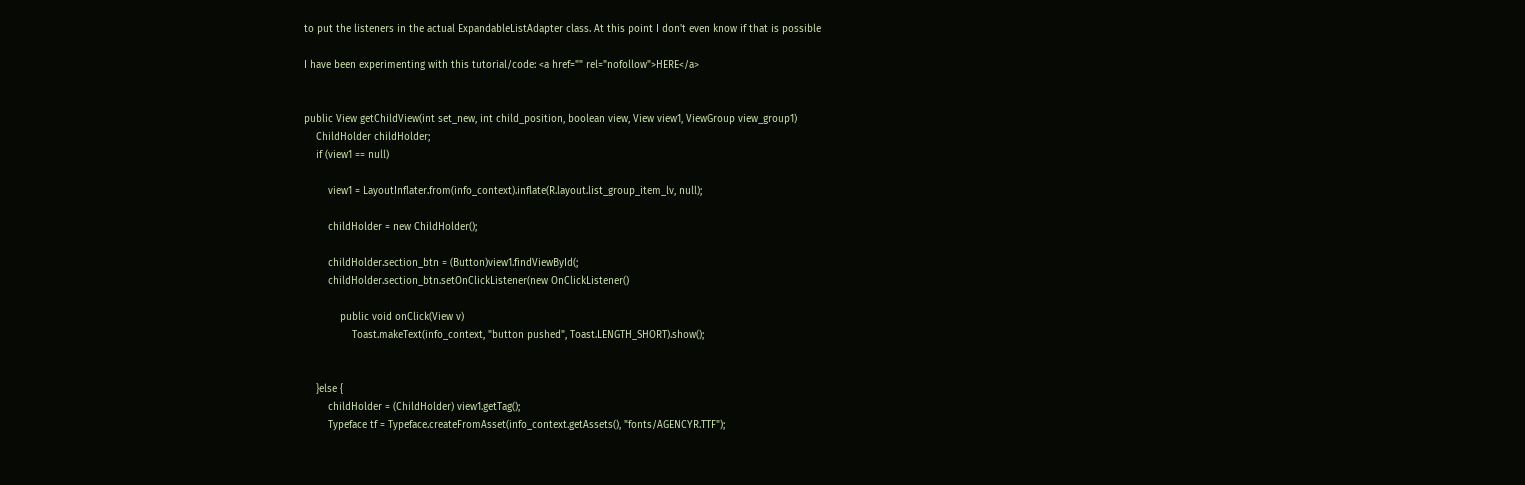to put the listeners in the actual ExpandableListAdapter class. At this point I don't even know if that is possible

I have been experimenting with this tutorial/code: <a href="" rel="nofollow">HERE</a>


public View getChildView(int set_new, int child_position, boolean view, View view1, ViewGroup view_group1)
    ChildHolder childHolder;
    if (view1 == null)

        view1 = LayoutInflater.from(info_context).inflate(R.layout.list_group_item_lv, null);

        childHolder = new ChildHolder();

        childHolder.section_btn = (Button)view1.findViewById(;
        childHolder.section_btn.setOnClickListener(new OnClickListener()

            public void onClick(View v)
                Toast.makeText(info_context, "button pushed", Toast.LENGTH_SHORT).show();


    }else {
        childHolder = (ChildHolder) view1.getTag();
        Typeface tf = Typeface.createFromAsset(info_context.getAssets(), "fonts/AGENCYR.TTF");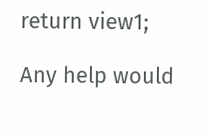return view1;

Any help would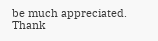be much appreciated. Thank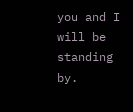you and I will be standing by.